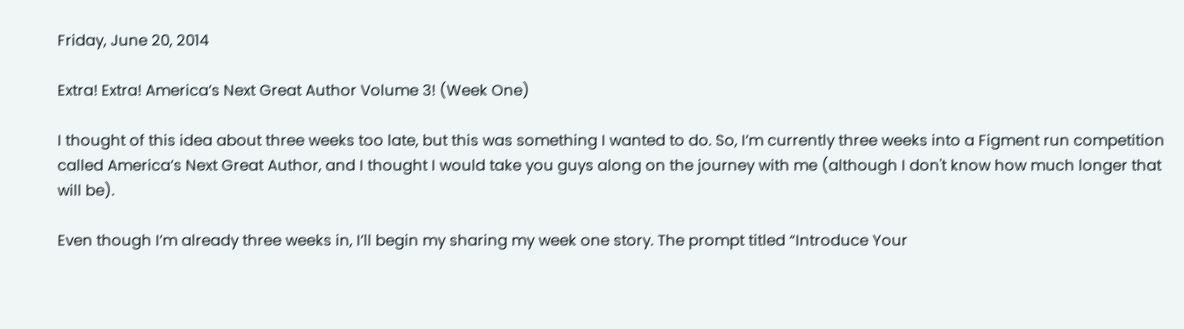Friday, June 20, 2014

Extra! Extra! America’s Next Great Author Volume 3! (Week One)

I thought of this idea about three weeks too late, but this was something I wanted to do. So, I’m currently three weeks into a Figment run competition called America’s Next Great Author, and I thought I would take you guys along on the journey with me (although I don't know how much longer that will be).

Even though I’m already three weeks in, I’ll begin my sharing my week one story. The prompt titled “Introduce Your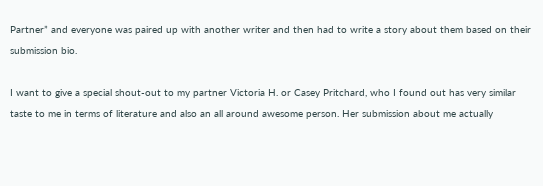Partner” and everyone was paired up with another writer and then had to write a story about them based on their submission bio.

I want to give a special shout-out to my partner Victoria H. or Casey Pritchard, who I found out has very similar taste to me in terms of literature and also an all around awesome person. Her submission about me actually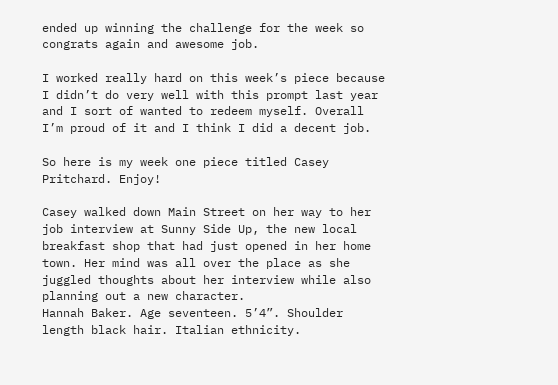ended up winning the challenge for the week so congrats again and awesome job.

I worked really hard on this week’s piece because I didn’t do very well with this prompt last year and I sort of wanted to redeem myself. Overall I’m proud of it and I think I did a decent job.

So here is my week one piece titled Casey Pritchard. Enjoy!

Casey walked down Main Street on her way to her job interview at Sunny Side Up, the new local breakfast shop that had just opened in her home town. Her mind was all over the place as she juggled thoughts about her interview while also planning out a new character.
Hannah Baker. Age seventeen. 5’4”. Shoulder length black hair. Italian ethnicity.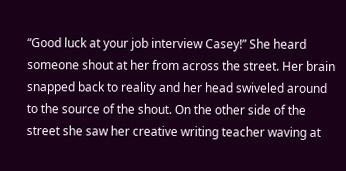“Good luck at your job interview Casey!” She heard someone shout at her from across the street. Her brain snapped back to reality and her head swiveled around to the source of the shout. On the other side of the street she saw her creative writing teacher waving at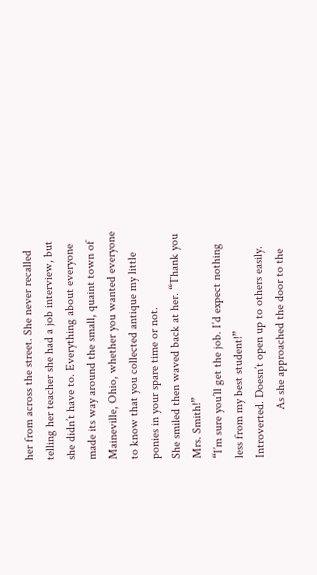her from across the street. She never recalled telling her teacher she had a job interview, but she didn’t have to. Everything about everyone made its way around the small, quaint town of Maineville, Ohio, whether you wanted everyone to know that you collected antique my little ponies in your spare time or not.
She smiled then waved back at her. “Thank you Mrs. Smith!”
“I’m sure you’ll get the job. I’d expect nothing less from my best student!”
Introverted. Doesn’t open up to others easily.
                As she approached the door to the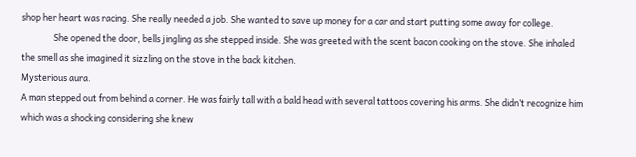shop her heart was racing. She really needed a job. She wanted to save up money for a car and start putting some away for college.
                She opened the door, bells jingling as she stepped inside. She was greeted with the scent bacon cooking on the stove. She inhaled the smell as she imagined it sizzling on the stove in the back kitchen.
Mysterious aura.
A man stepped out from behind a corner. He was fairly tall with a bald head with several tattoos covering his arms. She didn’t recognize him which was a shocking considering she knew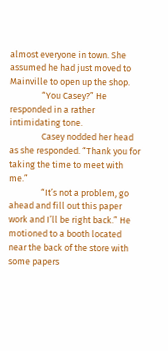almost everyone in town. She assumed he had just moved to Mainville to open up the shop.
                “You Casey?” He responded in a rather intimidating tone.
                Casey nodded her head as she responded. “Thank you for taking the time to meet with me.”
                “It’s not a problem, go ahead and fill out this paper work and I’ll be right back.” He motioned to a booth located near the back of the store with some papers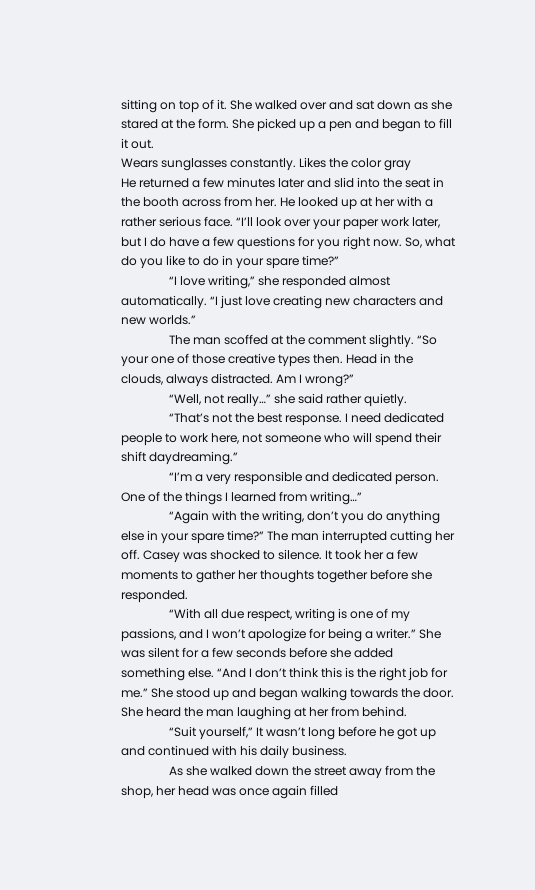sitting on top of it. She walked over and sat down as she stared at the form. She picked up a pen and began to fill it out.
Wears sunglasses constantly. Likes the color gray
He returned a few minutes later and slid into the seat in the booth across from her. He looked up at her with a rather serious face. “I’ll look over your paper work later, but I do have a few questions for you right now. So, what do you like to do in your spare time?”
                “I love writing,” she responded almost automatically. “I just love creating new characters and new worlds.”
                The man scoffed at the comment slightly. “So your one of those creative types then. Head in the clouds, always distracted. Am I wrong?”
                “Well, not really…” she said rather quietly.
                “That’s not the best response. I need dedicated people to work here, not someone who will spend their shift daydreaming.”
                “I’m a very responsible and dedicated person. One of the things I learned from writing…”
                “Again with the writing, don’t you do anything else in your spare time?” The man interrupted cutting her off. Casey was shocked to silence. It took her a few moments to gather her thoughts together before she responded.
                “With all due respect, writing is one of my passions, and I won’t apologize for being a writer.” She was silent for a few seconds before she added something else. “And I don’t think this is the right job for me.” She stood up and began walking towards the door. She heard the man laughing at her from behind.
                “Suit yourself,” It wasn’t long before he got up and continued with his daily business.
                As she walked down the street away from the shop, her head was once again filled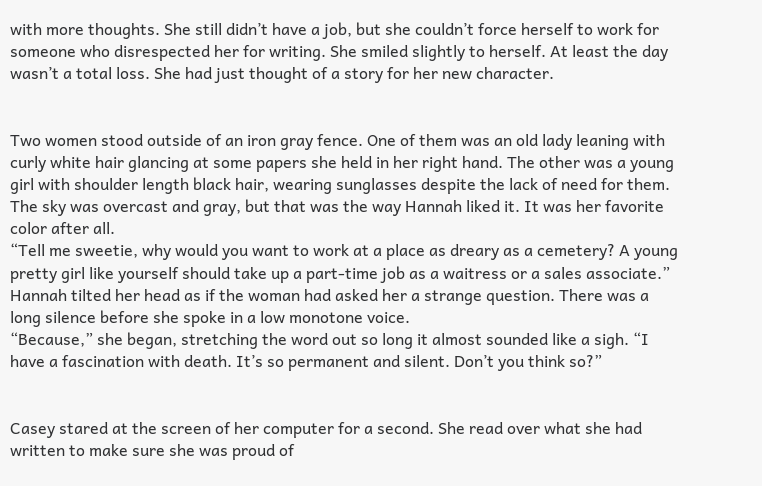with more thoughts. She still didn’t have a job, but she couldn’t force herself to work for someone who disrespected her for writing. She smiled slightly to herself. At least the day wasn’t a total loss. She had just thought of a story for her new character.


Two women stood outside of an iron gray fence. One of them was an old lady leaning with curly white hair glancing at some papers she held in her right hand. The other was a young girl with shoulder length black hair, wearing sunglasses despite the lack of need for them. The sky was overcast and gray, but that was the way Hannah liked it. It was her favorite color after all.
“Tell me sweetie, why would you want to work at a place as dreary as a cemetery? A young pretty girl like yourself should take up a part-time job as a waitress or a sales associate.”
Hannah tilted her head as if the woman had asked her a strange question. There was a long silence before she spoke in a low monotone voice.
“Because,” she began, stretching the word out so long it almost sounded like a sigh. “I have a fascination with death. It’s so permanent and silent. Don’t you think so?”


Casey stared at the screen of her computer for a second. She read over what she had written to make sure she was proud of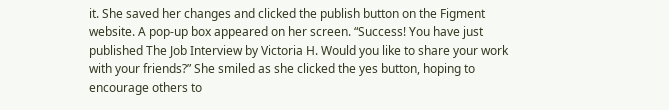it. She saved her changes and clicked the publish button on the Figment website. A pop-up box appeared on her screen. “Success! You have just published The Job Interview by Victoria H. Would you like to share your work with your friends?” She smiled as she clicked the yes button, hoping to encourage others to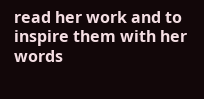read her work and to inspire them with her words